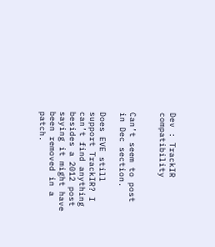Dev : TrackIR compatibility


Can’t seem to post in Dec section.

Does EVE still support TrackIR? I can’t find anything besides a 2012 post saying it might have been removed in a patch.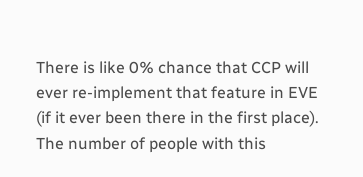There is like 0% chance that CCP will ever re-implement that feature in EVE (if it ever been there in the first place).
The number of people with this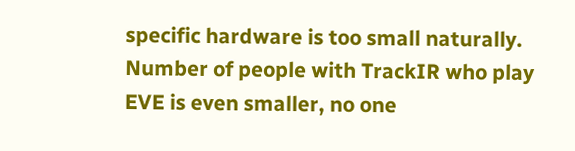specific hardware is too small naturally. Number of people with TrackIR who play EVE is even smaller, no one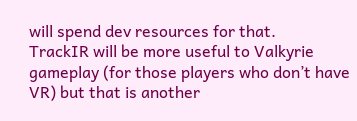will spend dev resources for that.
TrackIR will be more useful to Valkyrie gameplay (for those players who don’t have VR) but that is another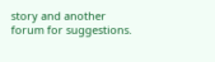story and another forum for suggestions.